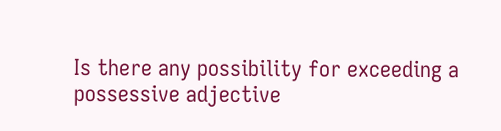Is there any possibility for exceeding a possessive adjective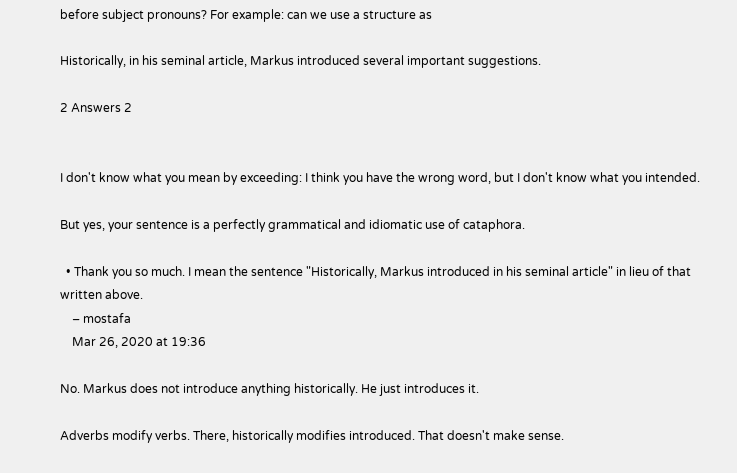before subject pronouns? For example: can we use a structure as

Historically, in his seminal article, Markus introduced several important suggestions.

2 Answers 2


I don't know what you mean by exceeding: I think you have the wrong word, but I don't know what you intended.

But yes, your sentence is a perfectly grammatical and idiomatic use of cataphora.

  • Thank you so much. I mean the sentence "Historically, Markus introduced in his seminal article" in lieu of that written above.
    – mostafa
    Mar 26, 2020 at 19:36

No. Markus does not introduce anything historically. He just introduces it.

Adverbs modify verbs. There, historically modifies introduced. That doesn't make sense.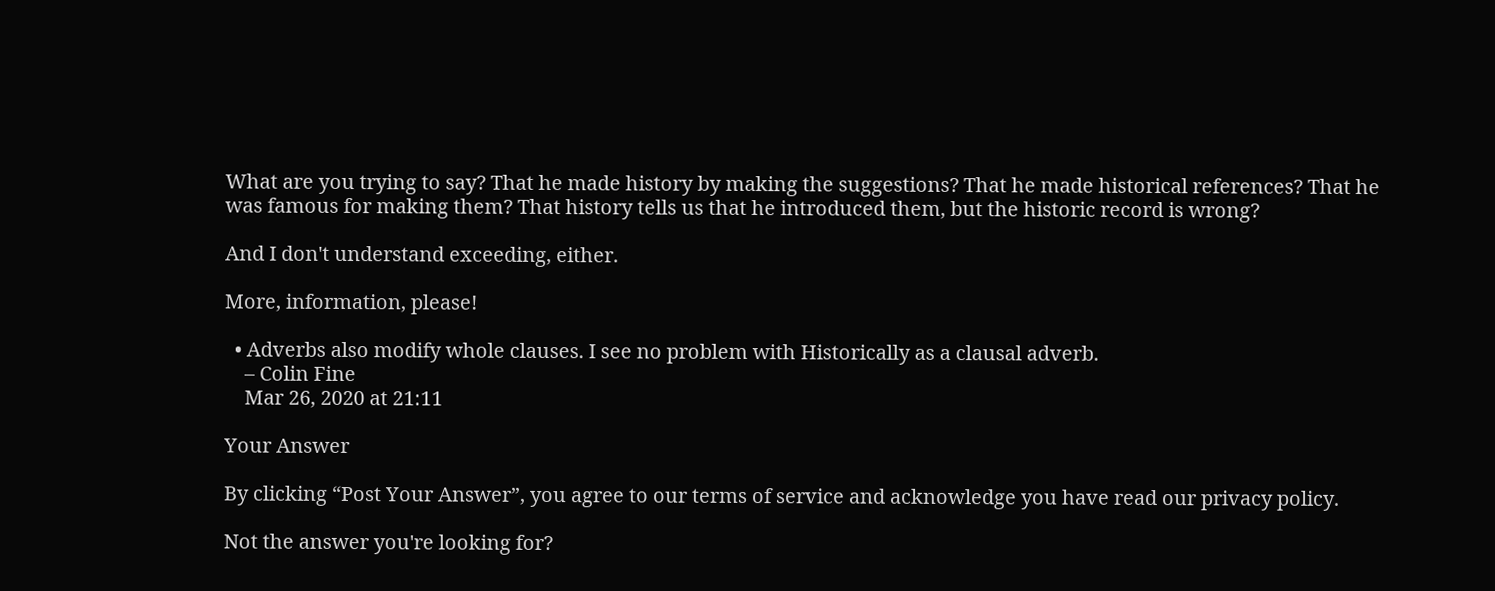What are you trying to say? That he made history by making the suggestions? That he made historical references? That he was famous for making them? That history tells us that he introduced them, but the historic record is wrong?

And I don't understand exceeding, either.

More, information, please!

  • Adverbs also modify whole clauses. I see no problem with Historically as a clausal adverb.
    – Colin Fine
    Mar 26, 2020 at 21:11

Your Answer

By clicking “Post Your Answer”, you agree to our terms of service and acknowledge you have read our privacy policy.

Not the answer you're looking for?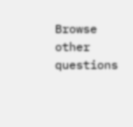Browse other questions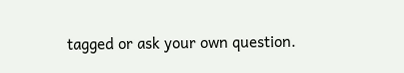tagged or ask your own question.